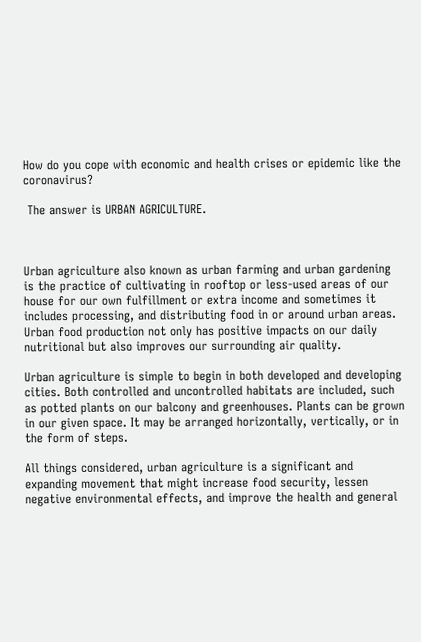How do you cope with economic and health crises or epidemic like the coronavirus?

 The answer is URBAN AGRICULTURE.



Urban agriculture also known as urban farming and urban gardening is the practice of cultivating in rooftop or less-used areas of our house for our own fulfillment or extra income and sometimes it includes processing, and distributing food in or around urban areas. Urban food production not only has positive impacts on our daily nutritional but also improves our surrounding air quality.

Urban agriculture is simple to begin in both developed and developing cities. Both controlled and uncontrolled habitats are included, such as potted plants on our balcony and greenhouses. Plants can be grown in our given space. It may be arranged horizontally, vertically, or in the form of steps.

All things considered, urban agriculture is a significant and expanding movement that might increase food security, lessen negative environmental effects, and improve the health and general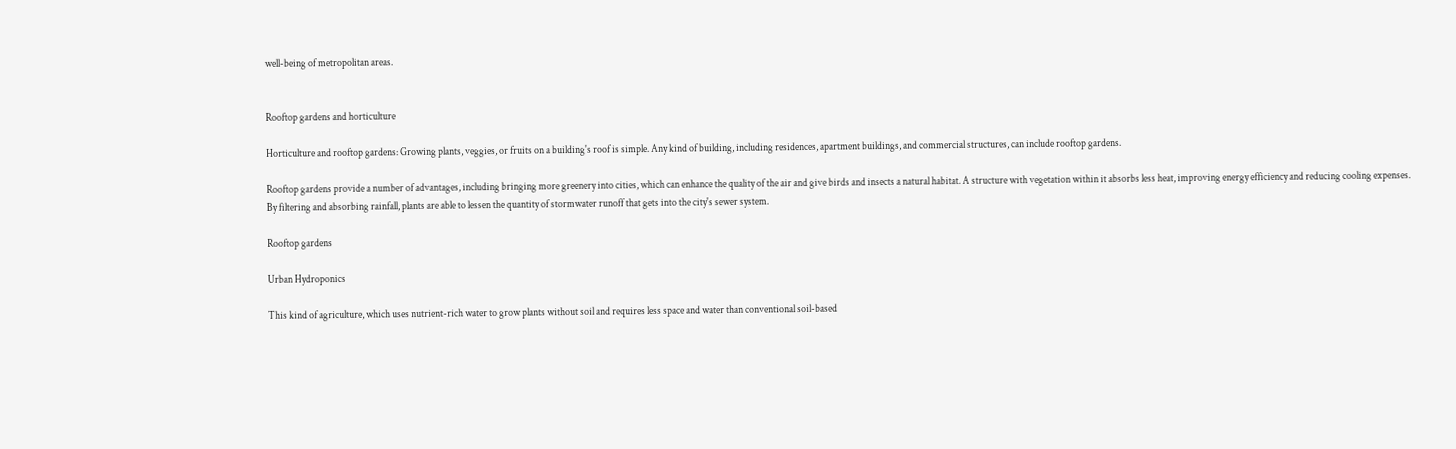well-being of metropolitan areas.


Rooftop gardens and horticulture

Horticulture and rooftop gardens: Growing plants, veggies, or fruits on a building's roof is simple. Any kind of building, including residences, apartment buildings, and commercial structures, can include rooftop gardens.

Rooftop gardens provide a number of advantages, including bringing more greenery into cities, which can enhance the quality of the air and give birds and insects a natural habitat. A structure with vegetation within it absorbs less heat, improving energy efficiency and reducing cooling expenses.
By filtering and absorbing rainfall, plants are able to lessen the quantity of stormwater runoff that gets into the city's sewer system.

Rooftop gardens

Urban Hydroponics

This kind of agriculture, which uses nutrient-rich water to grow plants without soil and requires less space and water than conventional soil-based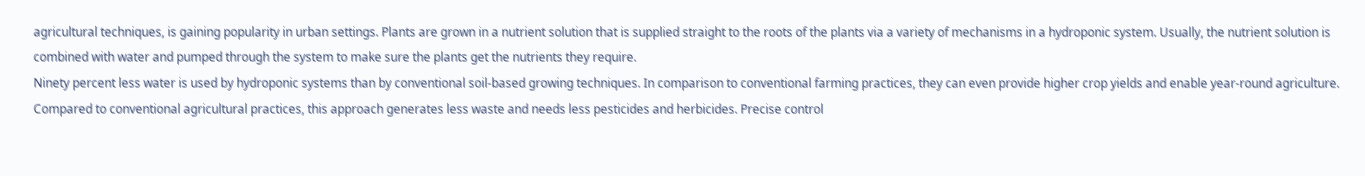agricultural techniques, is gaining popularity in urban settings. Plants are grown in a nutrient solution that is supplied straight to the roots of the plants via a variety of mechanisms in a hydroponic system. Usually, the nutrient solution is combined with water and pumped through the system to make sure the plants get the nutrients they require.
Ninety percent less water is used by hydroponic systems than by conventional soil-based growing techniques. In comparison to conventional farming practices, they can even provide higher crop yields and enable year-round agriculture. Compared to conventional agricultural practices, this approach generates less waste and needs less pesticides and herbicides. Precise control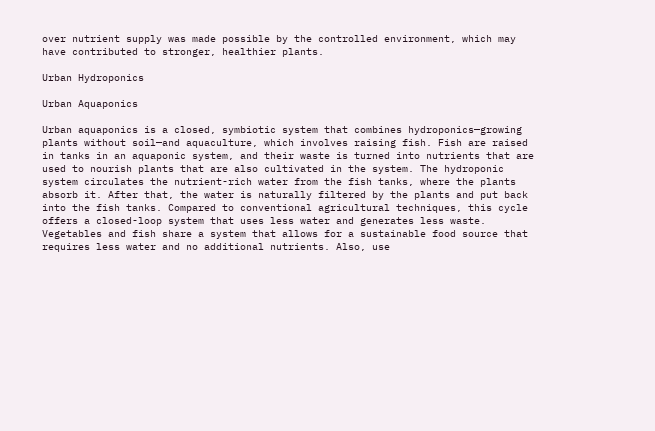over nutrient supply was made possible by the controlled environment, which may have contributed to stronger, healthier plants.

Urban Hydroponics

Urban Aquaponics

Urban aquaponics is a closed, symbiotic system that combines hydroponics—growing plants without soil—and aquaculture, which involves raising fish. Fish are raised in tanks in an aquaponic system, and their waste is turned into nutrients that are used to nourish plants that are also cultivated in the system. The hydroponic system circulates the nutrient-rich water from the fish tanks, where the plants absorb it. After that, the water is naturally filtered by the plants and put back into the fish tanks. Compared to conventional agricultural techniques, this cycle offers a closed-loop system that uses less water and generates less waste. Vegetables and fish share a system that allows for a sustainable food source that requires less water and no additional nutrients. Also, use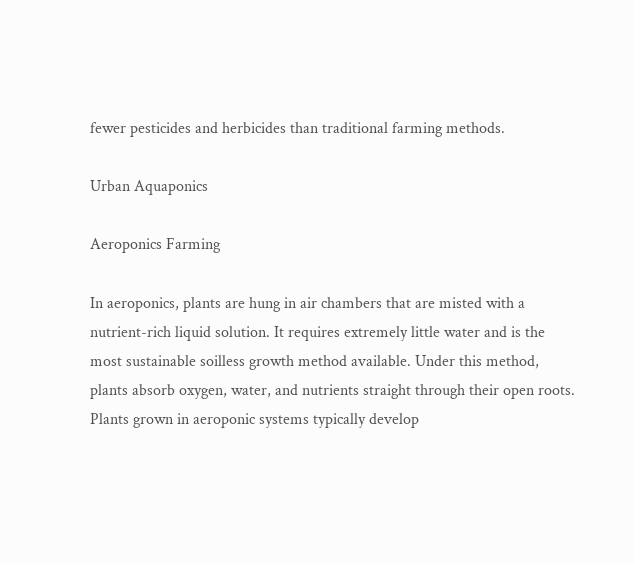fewer pesticides and herbicides than traditional farming methods.

Urban Aquaponics

Aeroponics Farming

In aeroponics, plants are hung in air chambers that are misted with a nutrient-rich liquid solution. It requires extremely little water and is the most sustainable soilless growth method available. Under this method, plants absorb oxygen, water, and nutrients straight through their open roots. Plants grown in aeroponic systems typically develop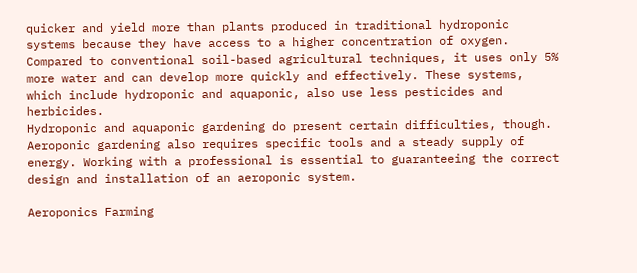quicker and yield more than plants produced in traditional hydroponic systems because they have access to a higher concentration of oxygen. Compared to conventional soil-based agricultural techniques, it uses only 5% more water and can develop more quickly and effectively. These systems, which include hydroponic and aquaponic, also use less pesticides and herbicides.
Hydroponic and aquaponic gardening do present certain difficulties, though. Aeroponic gardening also requires specific tools and a steady supply of energy. Working with a professional is essential to guaranteeing the correct design and installation of an aeroponic system.

Aeroponics Farming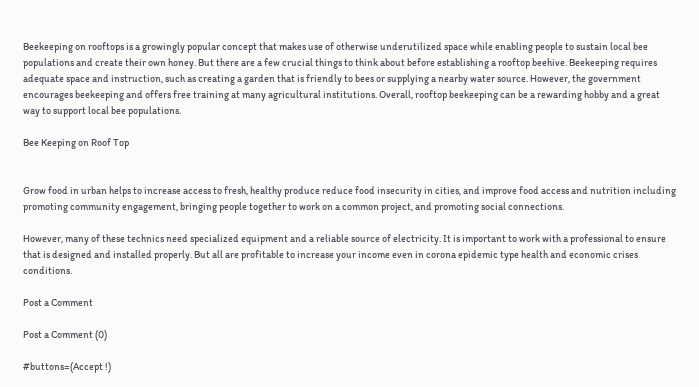Beekeeping on rooftops is a growingly popular concept that makes use of otherwise underutilized space while enabling people to sustain local bee populations and create their own honey. But there are a few crucial things to think about before establishing a rooftop beehive. Beekeeping requires adequate space and instruction, such as creating a garden that is friendly to bees or supplying a nearby water source. However, the government encourages beekeeping and offers free training at many agricultural institutions. Overall, rooftop beekeeping can be a rewarding hobby and a great way to support local bee populations.

Bee Keeping on Roof Top


Grow food in urban helps to increase access to fresh, healthy produce reduce food insecurity in cities, and improve food access and nutrition including promoting community engagement, bringing people together to work on a common project, and promoting social connections.

However, many of these technics need specialized equipment and a reliable source of electricity. It is important to work with a professional to ensure that is designed and installed properly. But all are profitable to increase your income even in corona epidemic type health and economic crises conditions.

Post a Comment

Post a Comment (0)

#buttons=(Accept !)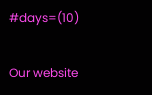#days=(10)

Our website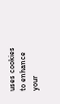uses cookies to enhance your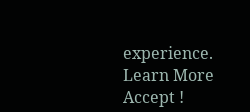experience. Learn More
Accept !